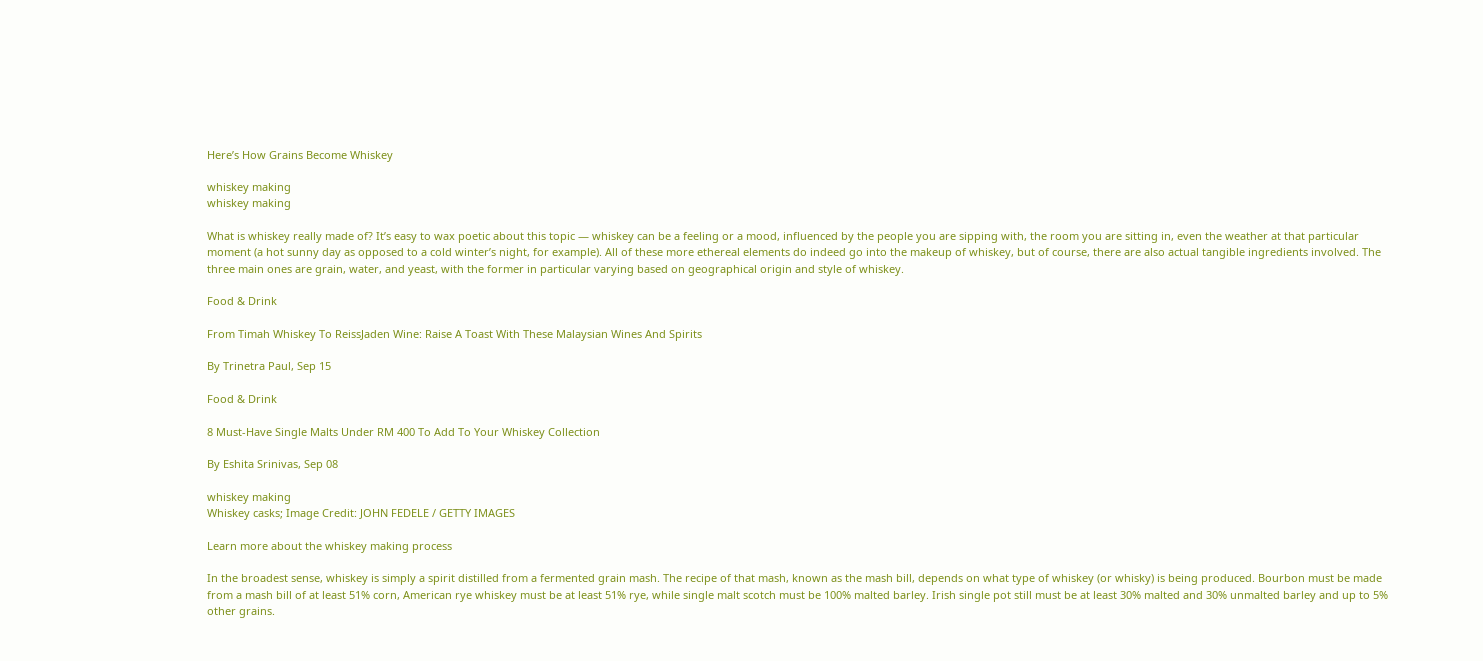Here’s How Grains Become Whiskey

whiskey making
whiskey making

What is whiskey really made of? It’s easy to wax poetic about this topic — whiskey can be a feeling or a mood, influenced by the people you are sipping with, the room you are sitting in, even the weather at that particular moment (a hot sunny day as opposed to a cold winter’s night, for example). All of these more ethereal elements do indeed go into the makeup of whiskey, but of course, there are also actual tangible ingredients involved. The three main ones are grain, water, and yeast, with the former in particular varying based on geographical origin and style of whiskey.

Food & Drink

From Timah Whiskey To ReissJaden Wine: Raise A Toast With These Malaysian Wines And Spirits

By Trinetra Paul, Sep 15

Food & Drink

8 Must-Have Single Malts Under RM 400 To Add To Your Whiskey Collection

By Eshita Srinivas, Sep 08

whiskey making
Whiskey casks; Image Credit: JOHN FEDELE / GETTY IMAGES

Learn more about the whiskey making process

In the broadest sense, whiskey is simply a spirit distilled from a fermented grain mash. The recipe of that mash, known as the mash bill, depends on what type of whiskey (or whisky) is being produced. Bourbon must be made from a mash bill of at least 51% corn, American rye whiskey must be at least 51% rye, while single malt scotch must be 100% malted barley. Irish single pot still must be at least 30% malted and 30% unmalted barley and up to 5% other grains.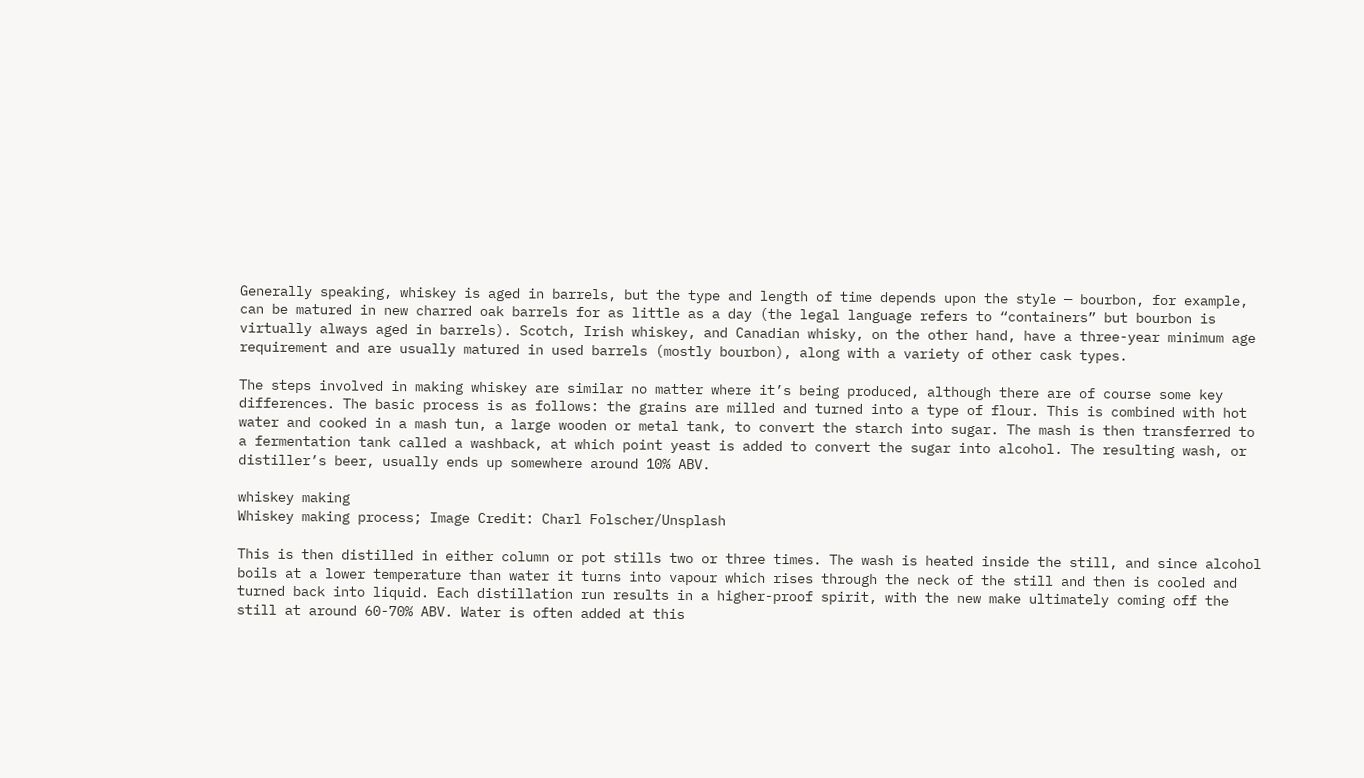Generally speaking, whiskey is aged in barrels, but the type and length of time depends upon the style — bourbon, for example, can be matured in new charred oak barrels for as little as a day (the legal language refers to “containers” but bourbon is virtually always aged in barrels). Scotch, Irish whiskey, and Canadian whisky, on the other hand, have a three-year minimum age requirement and are usually matured in used barrels (mostly bourbon), along with a variety of other cask types.

The steps involved in making whiskey are similar no matter where it’s being produced, although there are of course some key differences. The basic process is as follows: the grains are milled and turned into a type of flour. This is combined with hot water and cooked in a mash tun, a large wooden or metal tank, to convert the starch into sugar. The mash is then transferred to a fermentation tank called a washback, at which point yeast is added to convert the sugar into alcohol. The resulting wash, or distiller’s beer, usually ends up somewhere around 10% ABV.

whiskey making
Whiskey making process; Image Credit: Charl Folscher/Unsplash

This is then distilled in either column or pot stills two or three times. The wash is heated inside the still, and since alcohol boils at a lower temperature than water it turns into vapour which rises through the neck of the still and then is cooled and turned back into liquid. Each distillation run results in a higher-proof spirit, with the new make ultimately coming off the still at around 60-70% ABV. Water is often added at this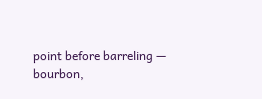point before barreling — bourbon,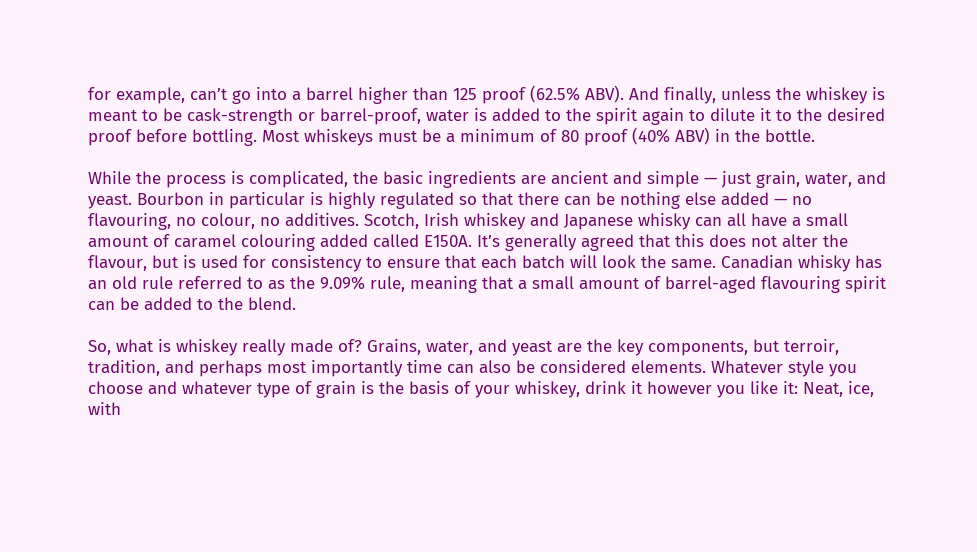for example, can’t go into a barrel higher than 125 proof (62.5% ABV). And finally, unless the whiskey is meant to be cask-strength or barrel-proof, water is added to the spirit again to dilute it to the desired proof before bottling. Most whiskeys must be a minimum of 80 proof (40% ABV) in the bottle.

While the process is complicated, the basic ingredients are ancient and simple — just grain, water, and yeast. Bourbon in particular is highly regulated so that there can be nothing else added — no flavouring, no colour, no additives. Scotch, Irish whiskey and Japanese whisky can all have a small amount of caramel colouring added called E150A. It’s generally agreed that this does not alter the flavour, but is used for consistency to ensure that each batch will look the same. Canadian whisky has an old rule referred to as the 9.09% rule, meaning that a small amount of barrel-aged flavouring spirit can be added to the blend.

So, what is whiskey really made of? Grains, water, and yeast are the key components, but terroir, tradition, and perhaps most importantly time can also be considered elements. Whatever style you choose and whatever type of grain is the basis of your whiskey, drink it however you like it: Neat, ice, with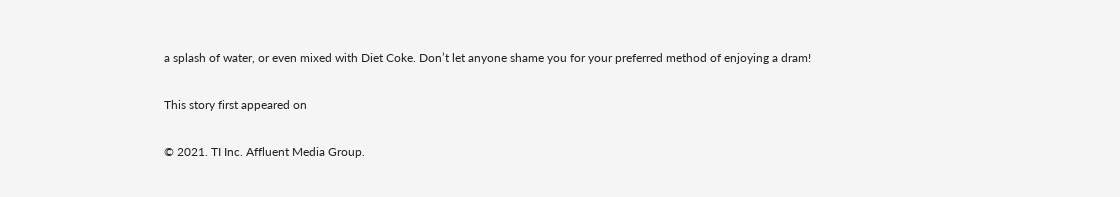a splash of water, or even mixed with Diet Coke. Don’t let anyone shame you for your preferred method of enjoying a dram!

This story first appeared on

© 2021. TI Inc. Affluent Media Group.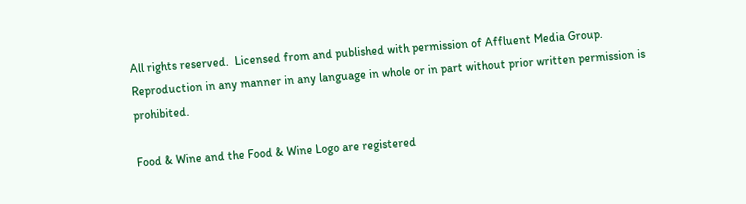All rights reserved.  Licensed from and published with permission of Affluent Media Group. Reproduction in any manner in any language in whole or in part without prior written permission is prohibited.

Food & Wine and the Food & Wine Logo are registered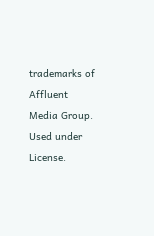trademarks of Affluent Media Group. Used under License.